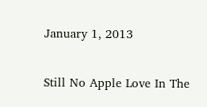January 1, 2013

Still No Apple Love In The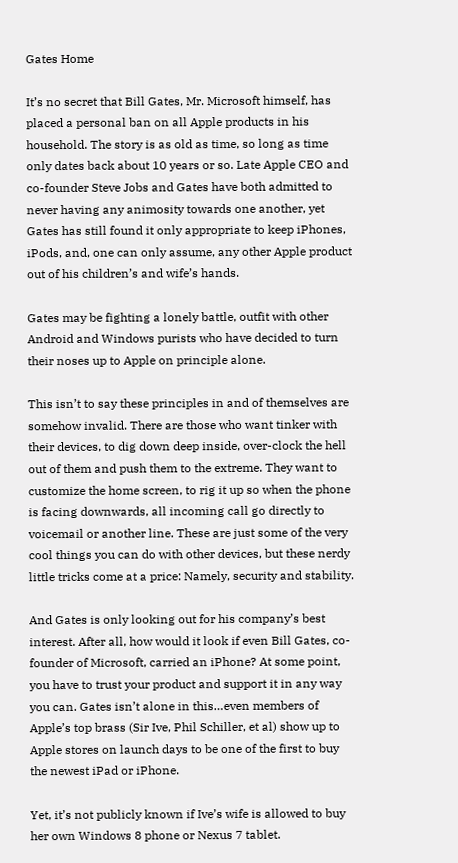Gates Home

It’s no secret that Bill Gates, Mr. Microsoft himself, has placed a personal ban on all Apple products in his household. The story is as old as time, so long as time only dates back about 10 years or so. Late Apple CEO and co-founder Steve Jobs and Gates have both admitted to never having any animosity towards one another, yet Gates has still found it only appropriate to keep iPhones, iPods, and, one can only assume, any other Apple product out of his children’s and wife’s hands.

Gates may be fighting a lonely battle, outfit with other Android and Windows purists who have decided to turn their noses up to Apple on principle alone.

This isn’t to say these principles in and of themselves are somehow invalid. There are those who want tinker with their devices, to dig down deep inside, over-clock the hell out of them and push them to the extreme. They want to customize the home screen, to rig it up so when the phone is facing downwards, all incoming call go directly to voicemail or another line. These are just some of the very cool things you can do with other devices, but these nerdy little tricks come at a price: Namely, security and stability.

And Gates is only looking out for his company’s best interest. After all, how would it look if even Bill Gates, co-founder of Microsoft, carried an iPhone? At some point, you have to trust your product and support it in any way you can. Gates isn’t alone in this…even members of Apple’s top brass (Sir Ive, Phil Schiller, et al) show up to Apple stores on launch days to be one of the first to buy the newest iPad or iPhone.

Yet, it’s not publicly known if Ive’s wife is allowed to buy her own Windows 8 phone or Nexus 7 tablet.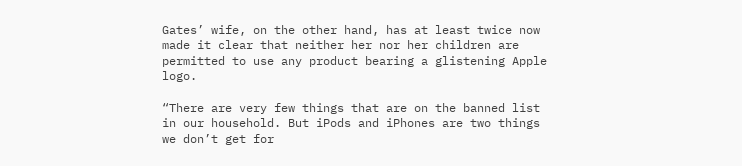Gates’ wife, on the other hand, has at least twice now made it clear that neither her nor her children are permitted to use any product bearing a glistening Apple logo.

“There are very few things that are on the banned list in our household. But iPods and iPhones are two things we don’t get for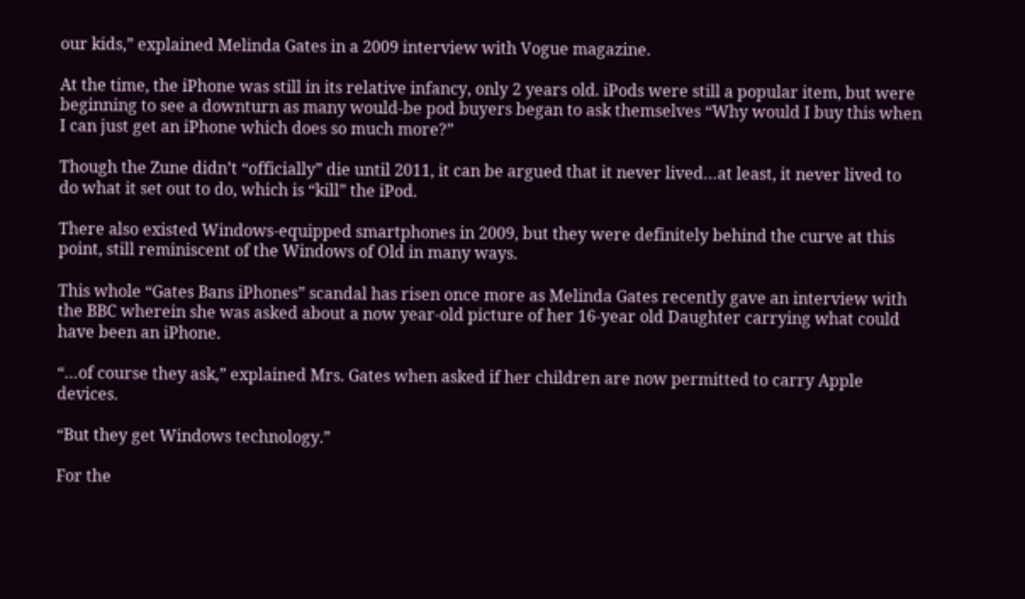our kids,” explained Melinda Gates in a 2009 interview with Vogue magazine.

At the time, the iPhone was still in its relative infancy, only 2 years old. iPods were still a popular item, but were beginning to see a downturn as many would-be pod buyers began to ask themselves “Why would I buy this when I can just get an iPhone which does so much more?”

Though the Zune didn’t “officially” die until 2011, it can be argued that it never lived…at least, it never lived to do what it set out to do, which is “kill” the iPod.

There also existed Windows-equipped smartphones in 2009, but they were definitely behind the curve at this point, still reminiscent of the Windows of Old in many ways.

This whole “Gates Bans iPhones” scandal has risen once more as Melinda Gates recently gave an interview with the BBC wherein she was asked about a now year-old picture of her 16-year old Daughter carrying what could have been an iPhone.

“…of course they ask,” explained Mrs. Gates when asked if her children are now permitted to carry Apple devices.

“But they get Windows technology.”

For the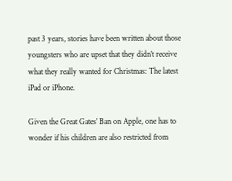past 3 years, stories have been written about those youngsters who are upset that they didn’t receive what they really wanted for Christmas: The latest iPad or iPhone.

Given the Great Gates’ Ban on Apple, one has to wonder if his children are also restricted from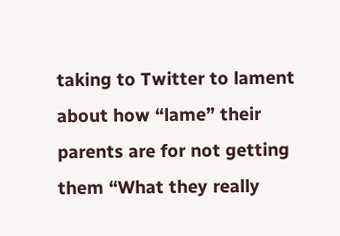taking to Twitter to lament about how “lame” their parents are for not getting them “What they really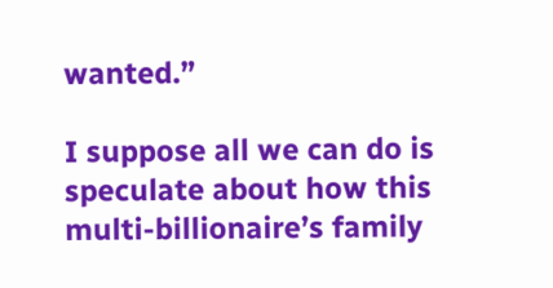wanted.”

I suppose all we can do is speculate about how this multi-billionaire’s family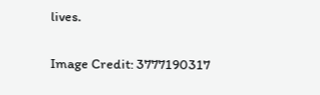lives.

Image Credit: 3777190317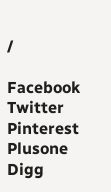/

Facebook Twitter Pinterest Plusone Digg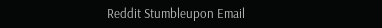Reddit Stumbleupon Email